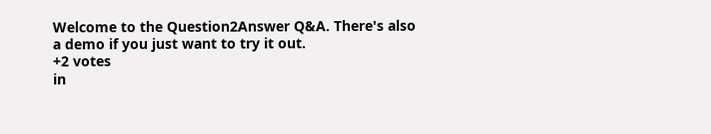Welcome to the Question2Answer Q&A. There's also a demo if you just want to try it out.
+2 votes
in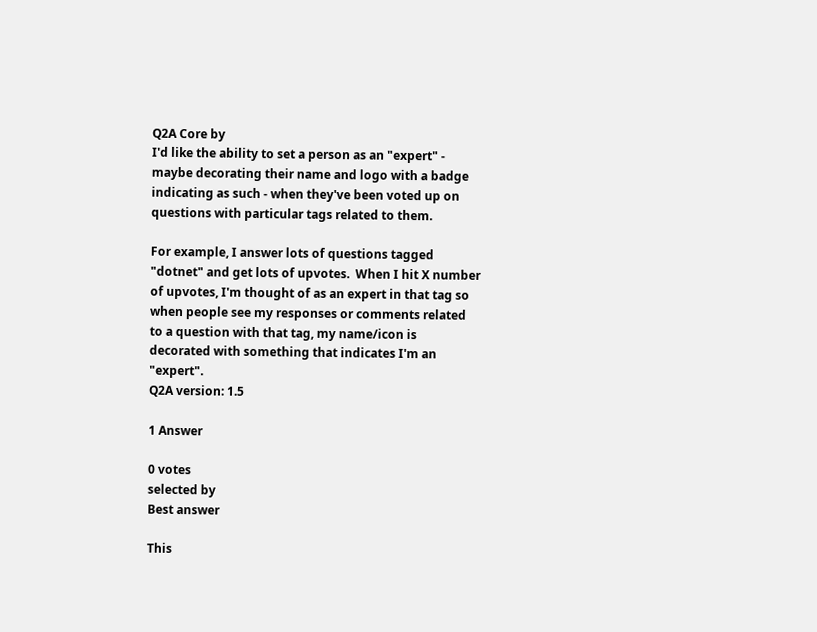Q2A Core by
I'd like the ability to set a person as an "expert" - maybe decorating their name and logo with a badge indicating as such - when they've been voted up on questions with particular tags related to them.

For example, I answer lots of questions tagged "dotnet" and get lots of upvotes.  When I hit X number of upvotes, I'm thought of as an expert in that tag so when people see my responses or comments related to a question with that tag, my name/icon is decorated with something that indicates I'm an "expert".
Q2A version: 1.5

1 Answer

0 votes
selected by
Best answer

This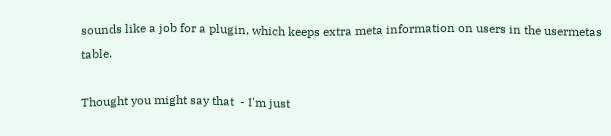sounds like a job for a plugin, which keeps extra meta information on users in the usermetas table.

Thought you might say that  - I'm just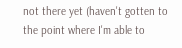not there yet (haven't gotten to the point where I'm able to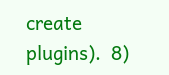create plugins).  8)